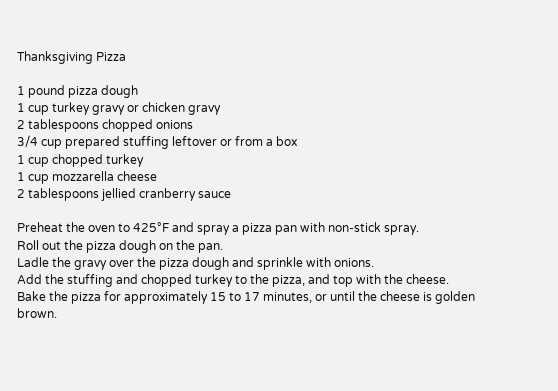Thanksgiving Pizza

1 pound pizza dough
1 cup turkey gravy or chicken gravy
2 tablespoons chopped onions
3/4 cup prepared stuffing leftover or from a box
1 cup chopped turkey
1 cup mozzarella cheese
2 tablespoons jellied cranberry sauce

Preheat the oven to 425°F and spray a pizza pan with non-stick spray.
Roll out the pizza dough on the pan.
Ladle the gravy over the pizza dough and sprinkle with onions.
Add the stuffing and chopped turkey to the pizza, and top with the cheese.
Bake the pizza for approximately 15 to 17 minutes, or until the cheese is golden brown.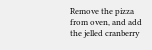Remove the pizza from oven, and add the jelled cranberry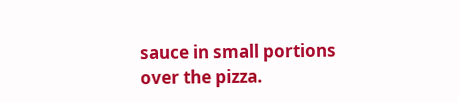sauce in small portions over the pizza.